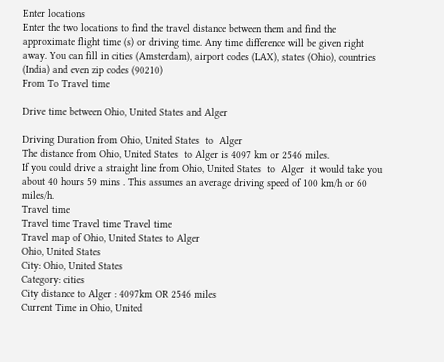Enter locations
Enter the two locations to find the travel distance between them and find the approximate flight time (s) or driving time. Any time difference will be given right away. You can fill in cities (Amsterdam), airport codes (LAX), states (Ohio), countries (India) and even zip codes (90210)
From To Travel time

Drive time between Ohio, United States and Alger

Driving Duration from Ohio, United States  to  Alger
The distance from Ohio, United States  to Alger is 4097 km or 2546 miles.
If you could drive a straight line from Ohio, United States  to  Alger  it would take you about 40 hours 59 mins . This assumes an average driving speed of 100 km/h or 60 miles/h.
Travel time
Travel time Travel time Travel time
Travel map of Ohio, United States to Alger
Ohio, United States
City: Ohio, United States
Category: cities
City distance to Alger : 4097km OR 2546 miles
Current Time in Ohio, United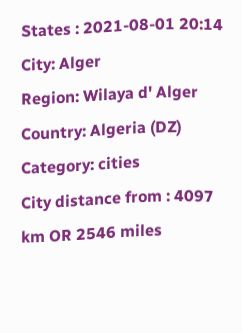States : 2021-08-01 20:14
City: Alger
Region: Wilaya d' Alger
Country: Algeria (DZ)
Category: cities
City distance from : 4097 km OR 2546 miles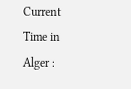Current Time in Alger :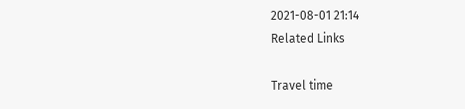2021-08-01 21:14
Related Links

Travel time